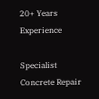20+ Years Experience

Specialist Concrete Repair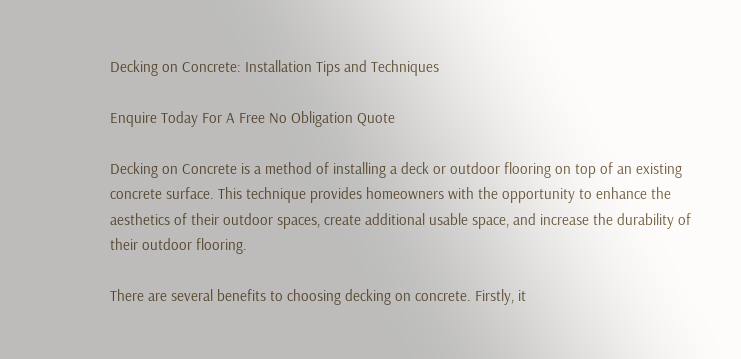Decking on Concrete: Installation Tips and Techniques

Enquire Today For A Free No Obligation Quote

Decking on Concrete is a method of installing a deck or outdoor flooring on top of an existing concrete surface. This technique provides homeowners with the opportunity to enhance the aesthetics of their outdoor spaces, create additional usable space, and increase the durability of their outdoor flooring.

There are several benefits to choosing decking on concrete. Firstly, it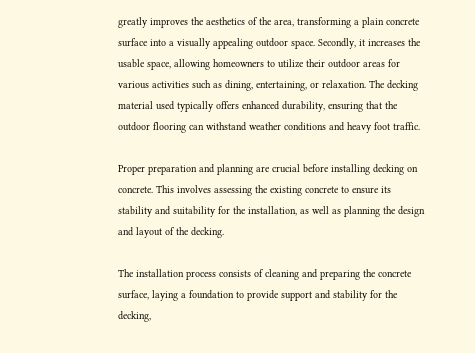greatly improves the aesthetics of the area, transforming a plain concrete surface into a visually appealing outdoor space. Secondly, it increases the usable space, allowing homeowners to utilize their outdoor areas for various activities such as dining, entertaining, or relaxation. The decking material used typically offers enhanced durability, ensuring that the outdoor flooring can withstand weather conditions and heavy foot traffic.

Proper preparation and planning are crucial before installing decking on concrete. This involves assessing the existing concrete to ensure its stability and suitability for the installation, as well as planning the design and layout of the decking.

The installation process consists of cleaning and preparing the concrete surface, laying a foundation to provide support and stability for the decking,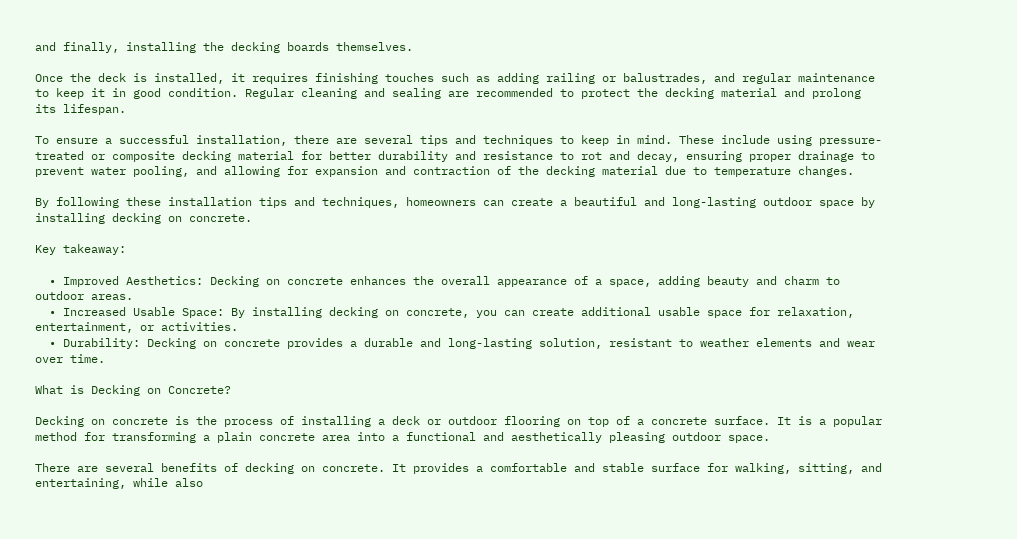and finally, installing the decking boards themselves.

Once the deck is installed, it requires finishing touches such as adding railing or balustrades, and regular maintenance to keep it in good condition. Regular cleaning and sealing are recommended to protect the decking material and prolong its lifespan.

To ensure a successful installation, there are several tips and techniques to keep in mind. These include using pressure-treated or composite decking material for better durability and resistance to rot and decay, ensuring proper drainage to prevent water pooling, and allowing for expansion and contraction of the decking material due to temperature changes.

By following these installation tips and techniques, homeowners can create a beautiful and long-lasting outdoor space by installing decking on concrete.

Key takeaway:

  • Improved Aesthetics: Decking on concrete enhances the overall appearance of a space, adding beauty and charm to outdoor areas.
  • Increased Usable Space: By installing decking on concrete, you can create additional usable space for relaxation, entertainment, or activities.
  • Durability: Decking on concrete provides a durable and long-lasting solution, resistant to weather elements and wear over time.

What is Decking on Concrete?

Decking on concrete is the process of installing a deck or outdoor flooring on top of a concrete surface. It is a popular method for transforming a plain concrete area into a functional and aesthetically pleasing outdoor space.

There are several benefits of decking on concrete. It provides a comfortable and stable surface for walking, sitting, and entertaining, while also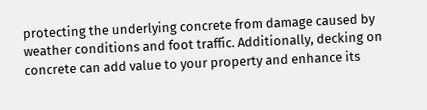protecting the underlying concrete from damage caused by weather conditions and foot traffic. Additionally, decking on concrete can add value to your property and enhance its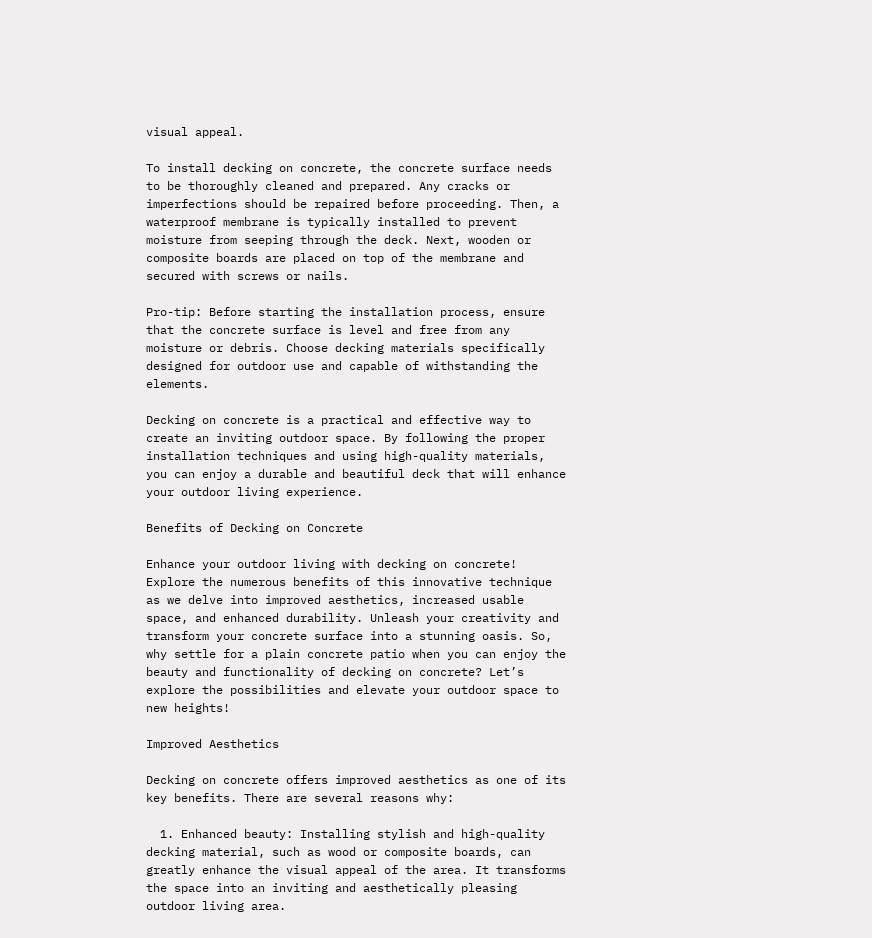visual appeal.

To install decking on concrete, the concrete surface needs to be thoroughly cleaned and prepared. Any cracks or imperfections should be repaired before proceeding. Then, a waterproof membrane is typically installed to prevent moisture from seeping through the deck. Next, wooden or composite boards are placed on top of the membrane and secured with screws or nails.

Pro-tip: Before starting the installation process, ensure that the concrete surface is level and free from any moisture or debris. Choose decking materials specifically designed for outdoor use and capable of withstanding the elements.

Decking on concrete is a practical and effective way to create an inviting outdoor space. By following the proper installation techniques and using high-quality materials, you can enjoy a durable and beautiful deck that will enhance your outdoor living experience.

Benefits of Decking on Concrete

Enhance your outdoor living with decking on concrete! Explore the numerous benefits of this innovative technique as we delve into improved aesthetics, increased usable space, and enhanced durability. Unleash your creativity and transform your concrete surface into a stunning oasis. So, why settle for a plain concrete patio when you can enjoy the beauty and functionality of decking on concrete? Let’s explore the possibilities and elevate your outdoor space to new heights!

Improved Aesthetics

Decking on concrete offers improved aesthetics as one of its key benefits. There are several reasons why:

  1. Enhanced beauty: Installing stylish and high-quality decking material, such as wood or composite boards, can greatly enhance the visual appeal of the area. It transforms the space into an inviting and aesthetically pleasing outdoor living area.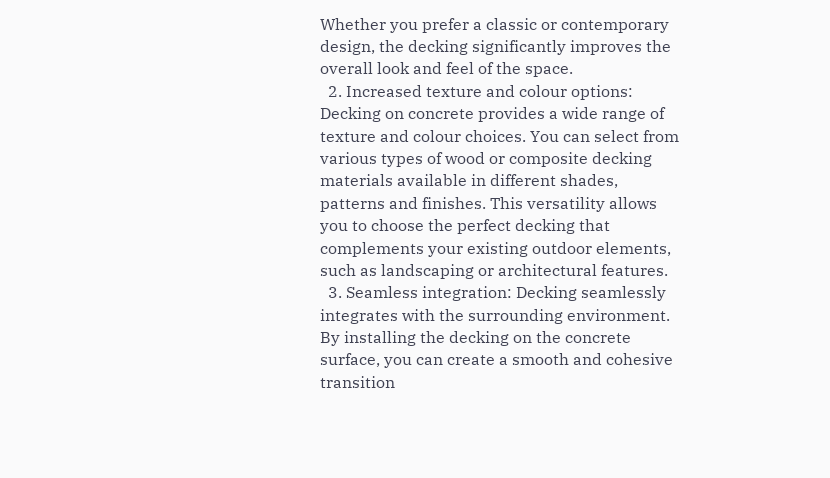Whether you prefer a classic or contemporary design, the decking significantly improves the overall look and feel of the space.
  2. Increased texture and colour options: Decking on concrete provides a wide range of texture and colour choices. You can select from various types of wood or composite decking materials available in different shades, patterns and finishes. This versatility allows you to choose the perfect decking that complements your existing outdoor elements, such as landscaping or architectural features.
  3. Seamless integration: Decking seamlessly integrates with the surrounding environment. By installing the decking on the concrete surface, you can create a smooth and cohesive transition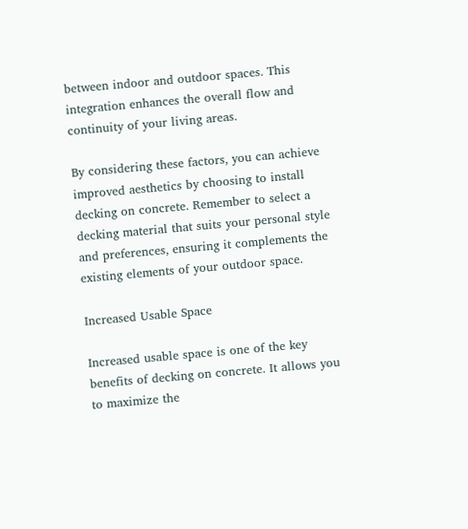between indoor and outdoor spaces. This integration enhances the overall flow and continuity of your living areas.

By considering these factors, you can achieve improved aesthetics by choosing to install decking on concrete. Remember to select a decking material that suits your personal style and preferences, ensuring it complements the existing elements of your outdoor space.

Increased Usable Space

Increased usable space is one of the key benefits of decking on concrete. It allows you to maximize the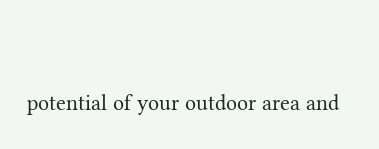potential of your outdoor area and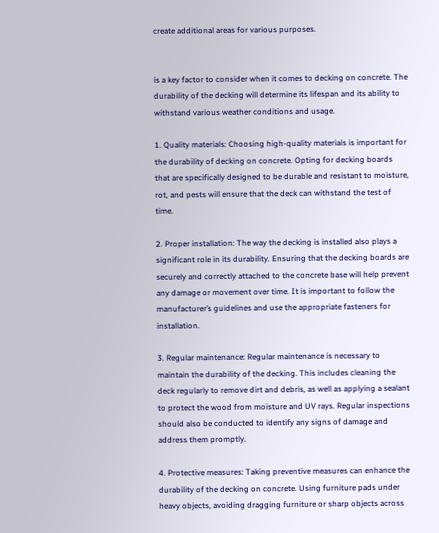create additional areas for various purposes.


is a key factor to consider when it comes to decking on concrete. The durability of the decking will determine its lifespan and its ability to withstand various weather conditions and usage.

1. Quality materials: Choosing high-quality materials is important for the durability of decking on concrete. Opting for decking boards that are specifically designed to be durable and resistant to moisture, rot, and pests will ensure that the deck can withstand the test of time.

2. Proper installation: The way the decking is installed also plays a significant role in its durability. Ensuring that the decking boards are securely and correctly attached to the concrete base will help prevent any damage or movement over time. It is important to follow the manufacturer’s guidelines and use the appropriate fasteners for installation.

3. Regular maintenance: Regular maintenance is necessary to maintain the durability of the decking. This includes cleaning the deck regularly to remove dirt and debris, as well as applying a sealant to protect the wood from moisture and UV rays. Regular inspections should also be conducted to identify any signs of damage and address them promptly.

4. Protective measures: Taking preventive measures can enhance the durability of the decking on concrete. Using furniture pads under heavy objects, avoiding dragging furniture or sharp objects across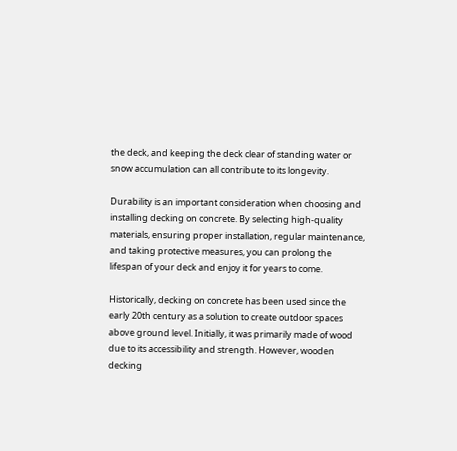the deck, and keeping the deck clear of standing water or snow accumulation can all contribute to its longevity.

Durability is an important consideration when choosing and installing decking on concrete. By selecting high-quality materials, ensuring proper installation, regular maintenance, and taking protective measures, you can prolong the lifespan of your deck and enjoy it for years to come.

Historically, decking on concrete has been used since the early 20th century as a solution to create outdoor spaces above ground level. Initially, it was primarily made of wood due to its accessibility and strength. However, wooden decking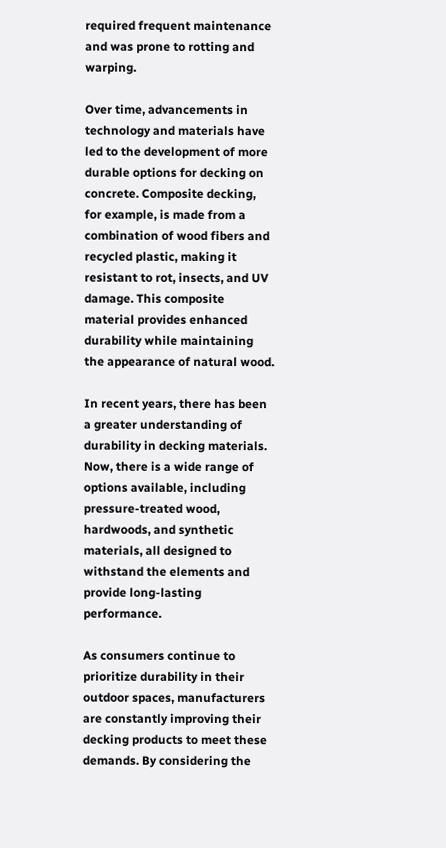required frequent maintenance and was prone to rotting and warping.

Over time, advancements in technology and materials have led to the development of more durable options for decking on concrete. Composite decking, for example, is made from a combination of wood fibers and recycled plastic, making it resistant to rot, insects, and UV damage. This composite material provides enhanced durability while maintaining the appearance of natural wood.

In recent years, there has been a greater understanding of durability in decking materials. Now, there is a wide range of options available, including pressure-treated wood, hardwoods, and synthetic materials, all designed to withstand the elements and provide long-lasting performance.

As consumers continue to prioritize durability in their outdoor spaces, manufacturers are constantly improving their decking products to meet these demands. By considering the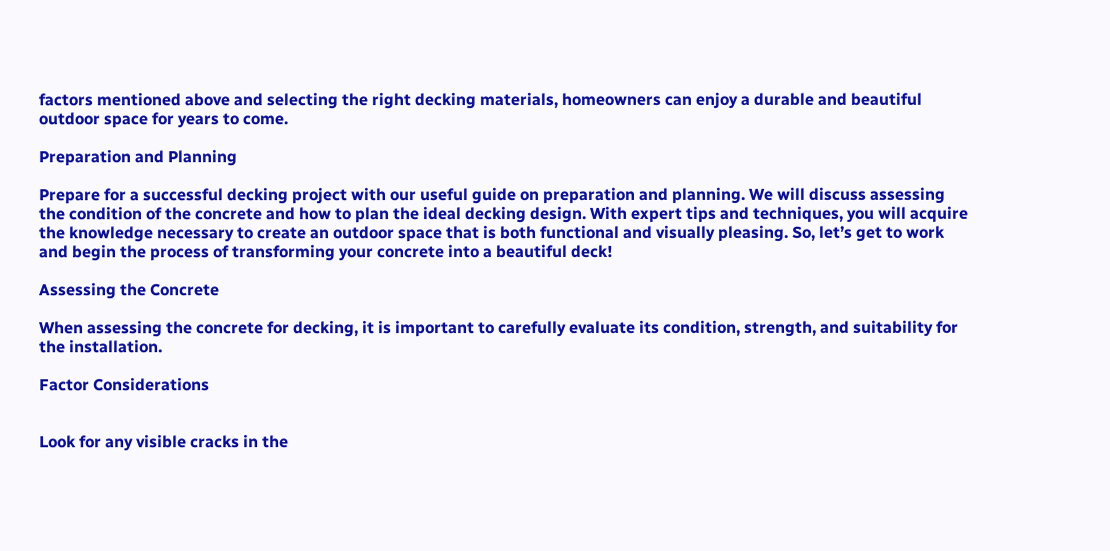factors mentioned above and selecting the right decking materials, homeowners can enjoy a durable and beautiful outdoor space for years to come.

Preparation and Planning

Prepare for a successful decking project with our useful guide on preparation and planning. We will discuss assessing the condition of the concrete and how to plan the ideal decking design. With expert tips and techniques, you will acquire the knowledge necessary to create an outdoor space that is both functional and visually pleasing. So, let’s get to work and begin the process of transforming your concrete into a beautiful deck!

Assessing the Concrete

When assessing the concrete for decking, it is important to carefully evaluate its condition, strength, and suitability for the installation.

Factor Considerations


Look for any visible cracks in the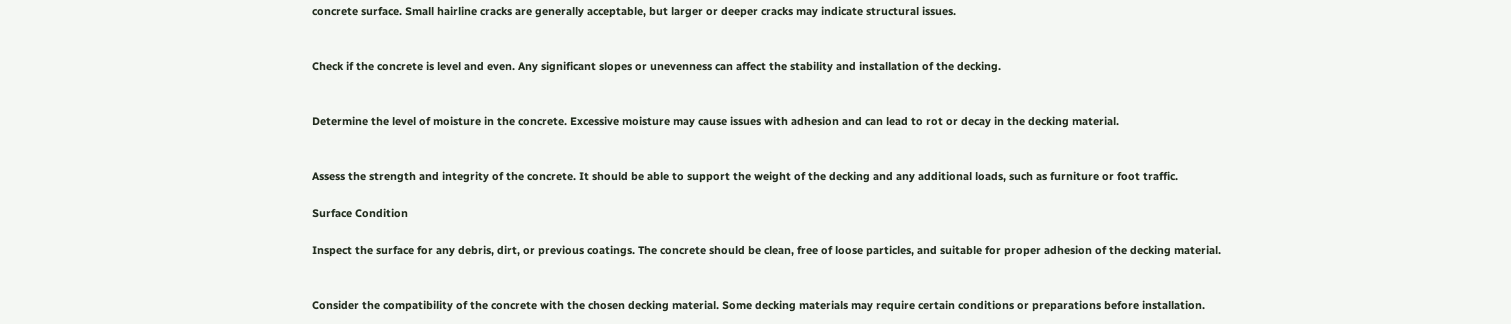concrete surface. Small hairline cracks are generally acceptable, but larger or deeper cracks may indicate structural issues.


Check if the concrete is level and even. Any significant slopes or unevenness can affect the stability and installation of the decking.


Determine the level of moisture in the concrete. Excessive moisture may cause issues with adhesion and can lead to rot or decay in the decking material.


Assess the strength and integrity of the concrete. It should be able to support the weight of the decking and any additional loads, such as furniture or foot traffic.

Surface Condition

Inspect the surface for any debris, dirt, or previous coatings. The concrete should be clean, free of loose particles, and suitable for proper adhesion of the decking material.


Consider the compatibility of the concrete with the chosen decking material. Some decking materials may require certain conditions or preparations before installation.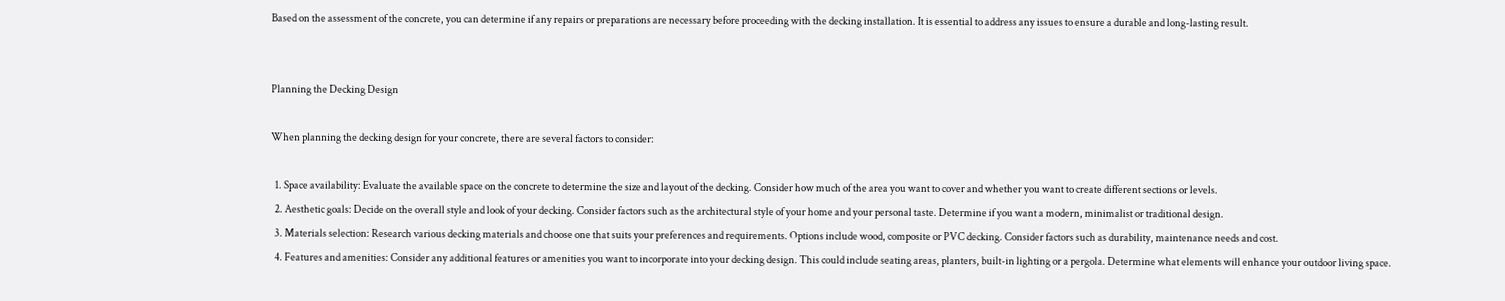Based on the assessment of the concrete, you can determine if any repairs or preparations are necessary before proceeding with the decking installation. It is essential to address any issues to ensure a durable and long-lasting result.


Planning the Decking Design

When planning the decking design for your concrete, there are several factors to consider:

  1. Space availability: Evaluate the available space on the concrete to determine the size and layout of the decking. Consider how much of the area you want to cover and whether you want to create different sections or levels.
  2. Aesthetic goals: Decide on the overall style and look of your decking. Consider factors such as the architectural style of your home and your personal taste. Determine if you want a modern, minimalist or traditional design.
  3. Materials selection: Research various decking materials and choose one that suits your preferences and requirements. Options include wood, composite or PVC decking. Consider factors such as durability, maintenance needs and cost.
  4. Features and amenities: Consider any additional features or amenities you want to incorporate into your decking design. This could include seating areas, planters, built-in lighting or a pergola. Determine what elements will enhance your outdoor living space.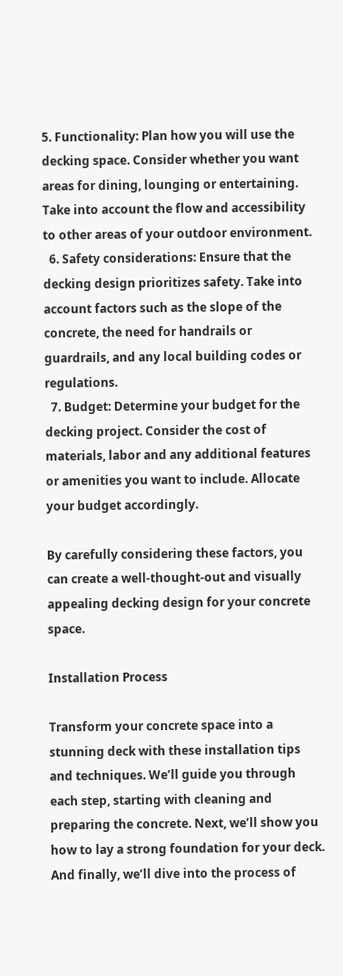5. Functionality: Plan how you will use the decking space. Consider whether you want areas for dining, lounging or entertaining. Take into account the flow and accessibility to other areas of your outdoor environment.
  6. Safety considerations: Ensure that the decking design prioritizes safety. Take into account factors such as the slope of the concrete, the need for handrails or guardrails, and any local building codes or regulations.
  7. Budget: Determine your budget for the decking project. Consider the cost of materials, labor and any additional features or amenities you want to include. Allocate your budget accordingly.

By carefully considering these factors, you can create a well-thought-out and visually appealing decking design for your concrete space.

Installation Process

Transform your concrete space into a stunning deck with these installation tips and techniques. We’ll guide you through each step, starting with cleaning and preparing the concrete. Next, we’ll show you how to lay a strong foundation for your deck. And finally, we’ll dive into the process of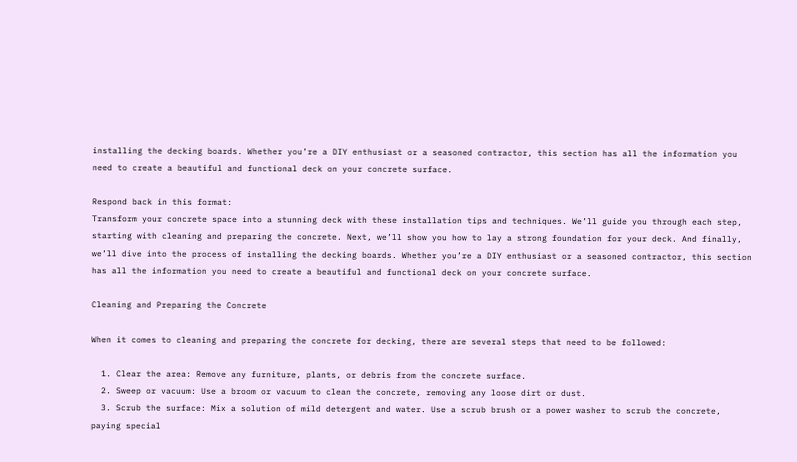installing the decking boards. Whether you’re a DIY enthusiast or a seasoned contractor, this section has all the information you need to create a beautiful and functional deck on your concrete surface.

Respond back in this format:
Transform your concrete space into a stunning deck with these installation tips and techniques. We’ll guide you through each step, starting with cleaning and preparing the concrete. Next, we’ll show you how to lay a strong foundation for your deck. And finally, we’ll dive into the process of installing the decking boards. Whether you’re a DIY enthusiast or a seasoned contractor, this section has all the information you need to create a beautiful and functional deck on your concrete surface.

Cleaning and Preparing the Concrete

When it comes to cleaning and preparing the concrete for decking, there are several steps that need to be followed:

  1. Clear the area: Remove any furniture, plants, or debris from the concrete surface.
  2. Sweep or vacuum: Use a broom or vacuum to clean the concrete, removing any loose dirt or dust.
  3. Scrub the surface: Mix a solution of mild detergent and water. Use a scrub brush or a power washer to scrub the concrete, paying special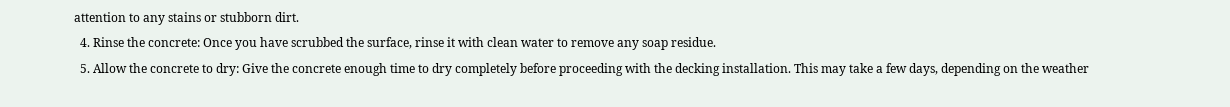attention to any stains or stubborn dirt.
  4. Rinse the concrete: Once you have scrubbed the surface, rinse it with clean water to remove any soap residue.
  5. Allow the concrete to dry: Give the concrete enough time to dry completely before proceeding with the decking installation. This may take a few days, depending on the weather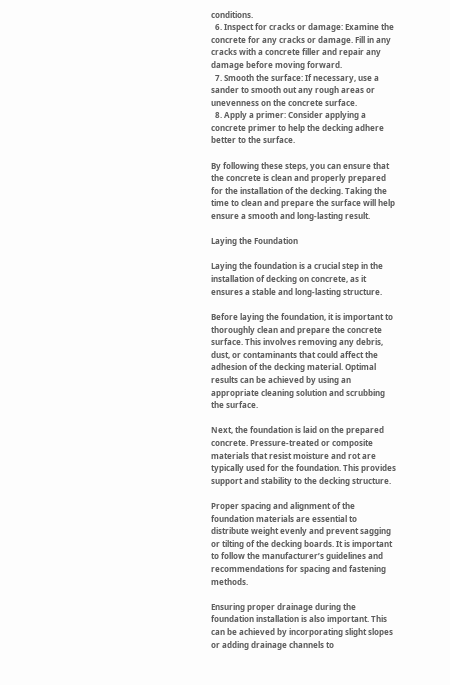conditions.
  6. Inspect for cracks or damage: Examine the concrete for any cracks or damage. Fill in any cracks with a concrete filler and repair any damage before moving forward.
  7. Smooth the surface: If necessary, use a sander to smooth out any rough areas or unevenness on the concrete surface.
  8. Apply a primer: Consider applying a concrete primer to help the decking adhere better to the surface.

By following these steps, you can ensure that the concrete is clean and properly prepared for the installation of the decking. Taking the time to clean and prepare the surface will help ensure a smooth and long-lasting result.

Laying the Foundation

Laying the foundation is a crucial step in the installation of decking on concrete, as it ensures a stable and long-lasting structure.

Before laying the foundation, it is important to thoroughly clean and prepare the concrete surface. This involves removing any debris, dust, or contaminants that could affect the adhesion of the decking material. Optimal results can be achieved by using an appropriate cleaning solution and scrubbing the surface.

Next, the foundation is laid on the prepared concrete. Pressure-treated or composite materials that resist moisture and rot are typically used for the foundation. This provides support and stability to the decking structure.

Proper spacing and alignment of the foundation materials are essential to distribute weight evenly and prevent sagging or tilting of the decking boards. It is important to follow the manufacturer’s guidelines and recommendations for spacing and fastening methods.

Ensuring proper drainage during the foundation installation is also important. This can be achieved by incorporating slight slopes or adding drainage channels to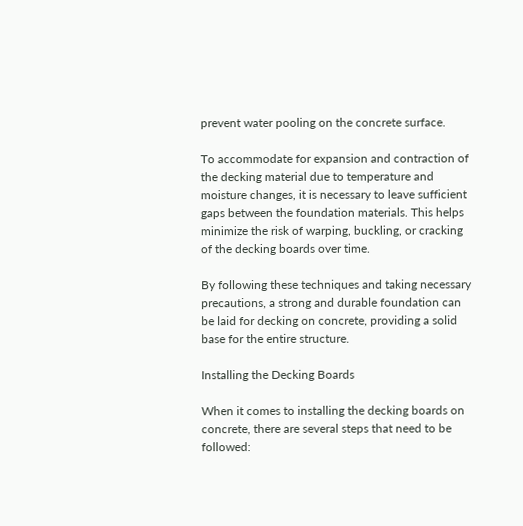prevent water pooling on the concrete surface.

To accommodate for expansion and contraction of the decking material due to temperature and moisture changes, it is necessary to leave sufficient gaps between the foundation materials. This helps minimize the risk of warping, buckling, or cracking of the decking boards over time.

By following these techniques and taking necessary precautions, a strong and durable foundation can be laid for decking on concrete, providing a solid base for the entire structure.

Installing the Decking Boards

When it comes to installing the decking boards on concrete, there are several steps that need to be followed: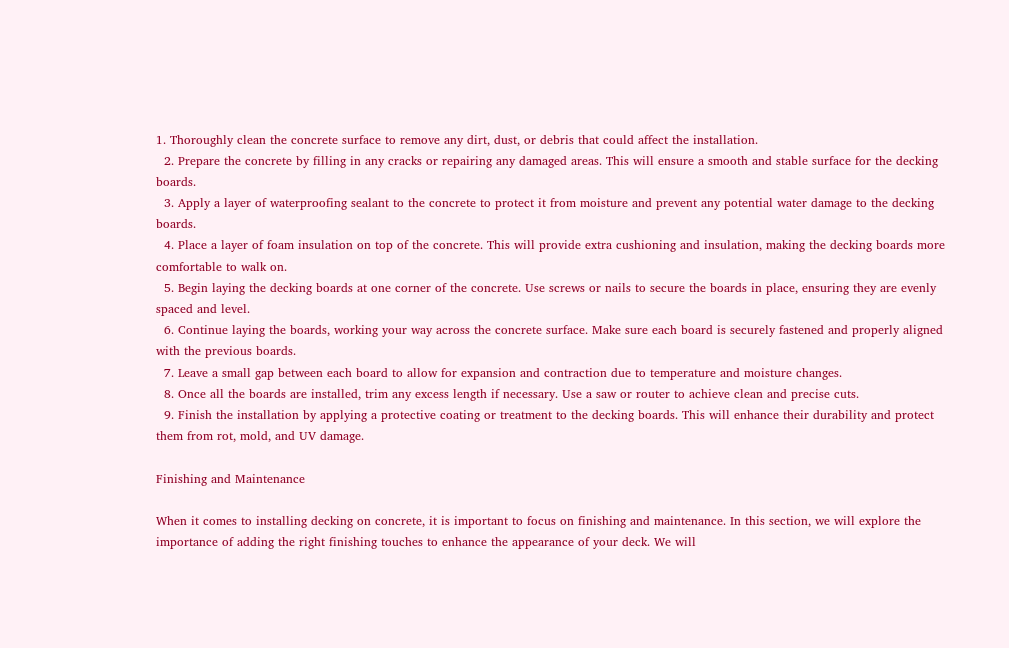1. Thoroughly clean the concrete surface to remove any dirt, dust, or debris that could affect the installation.
  2. Prepare the concrete by filling in any cracks or repairing any damaged areas. This will ensure a smooth and stable surface for the decking boards.
  3. Apply a layer of waterproofing sealant to the concrete to protect it from moisture and prevent any potential water damage to the decking boards.
  4. Place a layer of foam insulation on top of the concrete. This will provide extra cushioning and insulation, making the decking boards more comfortable to walk on.
  5. Begin laying the decking boards at one corner of the concrete. Use screws or nails to secure the boards in place, ensuring they are evenly spaced and level.
  6. Continue laying the boards, working your way across the concrete surface. Make sure each board is securely fastened and properly aligned with the previous boards.
  7. Leave a small gap between each board to allow for expansion and contraction due to temperature and moisture changes.
  8. Once all the boards are installed, trim any excess length if necessary. Use a saw or router to achieve clean and precise cuts.
  9. Finish the installation by applying a protective coating or treatment to the decking boards. This will enhance their durability and protect them from rot, mold, and UV damage.

Finishing and Maintenance

When it comes to installing decking on concrete, it is important to focus on finishing and maintenance. In this section, we will explore the importance of adding the right finishing touches to enhance the appearance of your deck. We will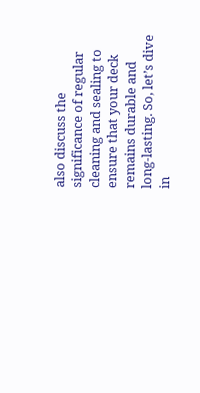also discuss the significance of regular cleaning and sealing to ensure that your deck remains durable and long-lasting. So, let’s dive in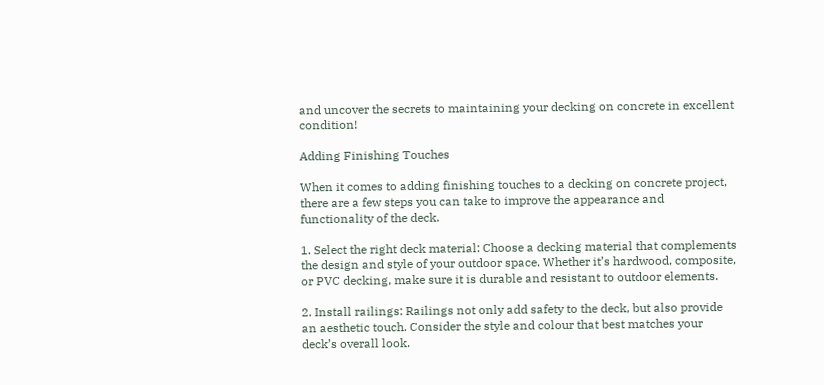and uncover the secrets to maintaining your decking on concrete in excellent condition!

Adding Finishing Touches

When it comes to adding finishing touches to a decking on concrete project, there are a few steps you can take to improve the appearance and functionality of the deck.

1. Select the right deck material: Choose a decking material that complements the design and style of your outdoor space. Whether it’s hardwood, composite, or PVC decking, make sure it is durable and resistant to outdoor elements.

2. Install railings: Railings not only add safety to the deck, but also provide an aesthetic touch. Consider the style and colour that best matches your deck’s overall look.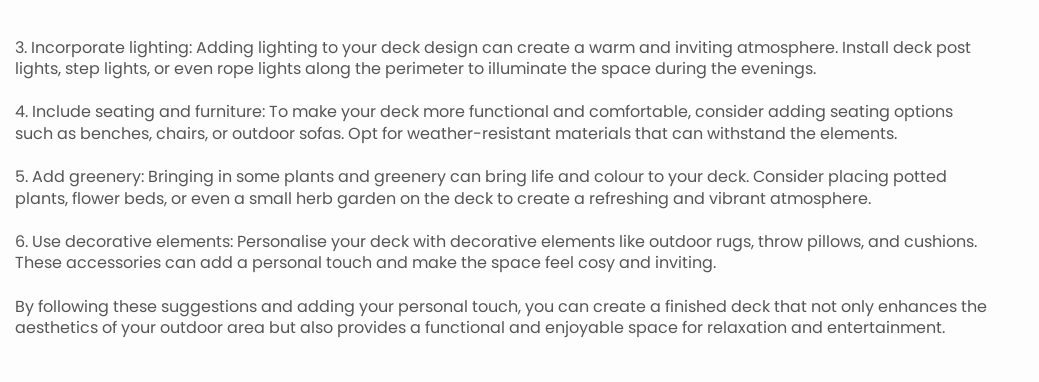3. Incorporate lighting: Adding lighting to your deck design can create a warm and inviting atmosphere. Install deck post lights, step lights, or even rope lights along the perimeter to illuminate the space during the evenings.

4. Include seating and furniture: To make your deck more functional and comfortable, consider adding seating options such as benches, chairs, or outdoor sofas. Opt for weather-resistant materials that can withstand the elements.

5. Add greenery: Bringing in some plants and greenery can bring life and colour to your deck. Consider placing potted plants, flower beds, or even a small herb garden on the deck to create a refreshing and vibrant atmosphere.

6. Use decorative elements: Personalise your deck with decorative elements like outdoor rugs, throw pillows, and cushions. These accessories can add a personal touch and make the space feel cosy and inviting.

By following these suggestions and adding your personal touch, you can create a finished deck that not only enhances the aesthetics of your outdoor area but also provides a functional and enjoyable space for relaxation and entertainment.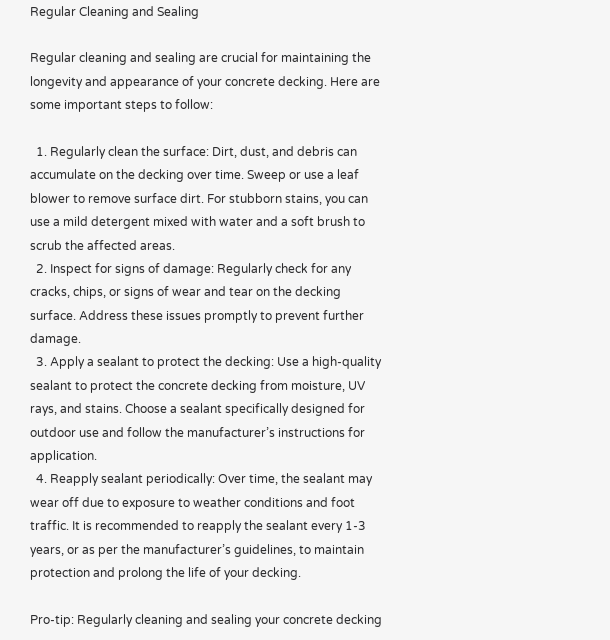Regular Cleaning and Sealing

Regular cleaning and sealing are crucial for maintaining the longevity and appearance of your concrete decking. Here are some important steps to follow:

  1. Regularly clean the surface: Dirt, dust, and debris can accumulate on the decking over time. Sweep or use a leaf blower to remove surface dirt. For stubborn stains, you can use a mild detergent mixed with water and a soft brush to scrub the affected areas.
  2. Inspect for signs of damage: Regularly check for any cracks, chips, or signs of wear and tear on the decking surface. Address these issues promptly to prevent further damage.
  3. Apply a sealant to protect the decking: Use a high-quality sealant to protect the concrete decking from moisture, UV rays, and stains. Choose a sealant specifically designed for outdoor use and follow the manufacturer’s instructions for application.
  4. Reapply sealant periodically: Over time, the sealant may wear off due to exposure to weather conditions and foot traffic. It is recommended to reapply the sealant every 1-3 years, or as per the manufacturer’s guidelines, to maintain protection and prolong the life of your decking.

Pro-tip: Regularly cleaning and sealing your concrete decking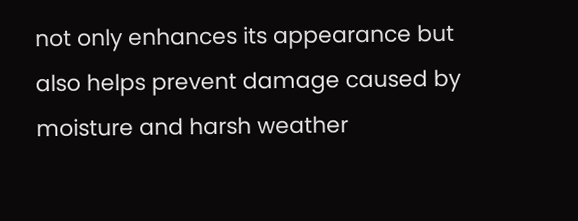not only enhances its appearance but also helps prevent damage caused by moisture and harsh weather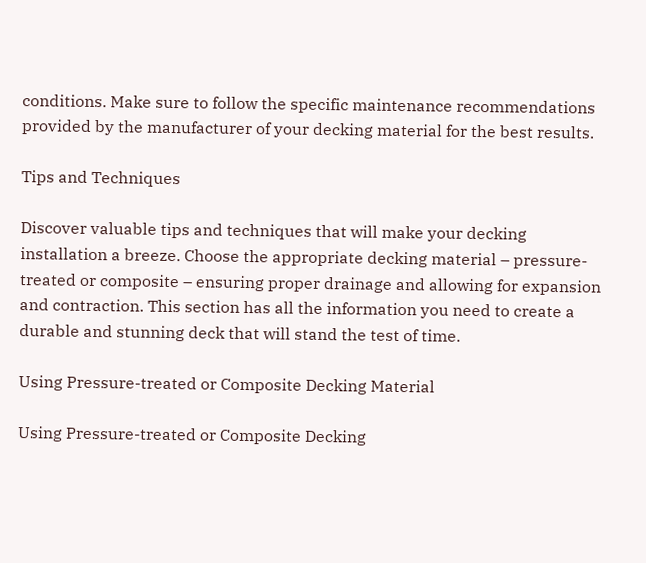conditions. Make sure to follow the specific maintenance recommendations provided by the manufacturer of your decking material for the best results.

Tips and Techniques

Discover valuable tips and techniques that will make your decking installation a breeze. Choose the appropriate decking material – pressure-treated or composite – ensuring proper drainage and allowing for expansion and contraction. This section has all the information you need to create a durable and stunning deck that will stand the test of time.

Using Pressure-treated or Composite Decking Material

Using Pressure-treated or Composite Decking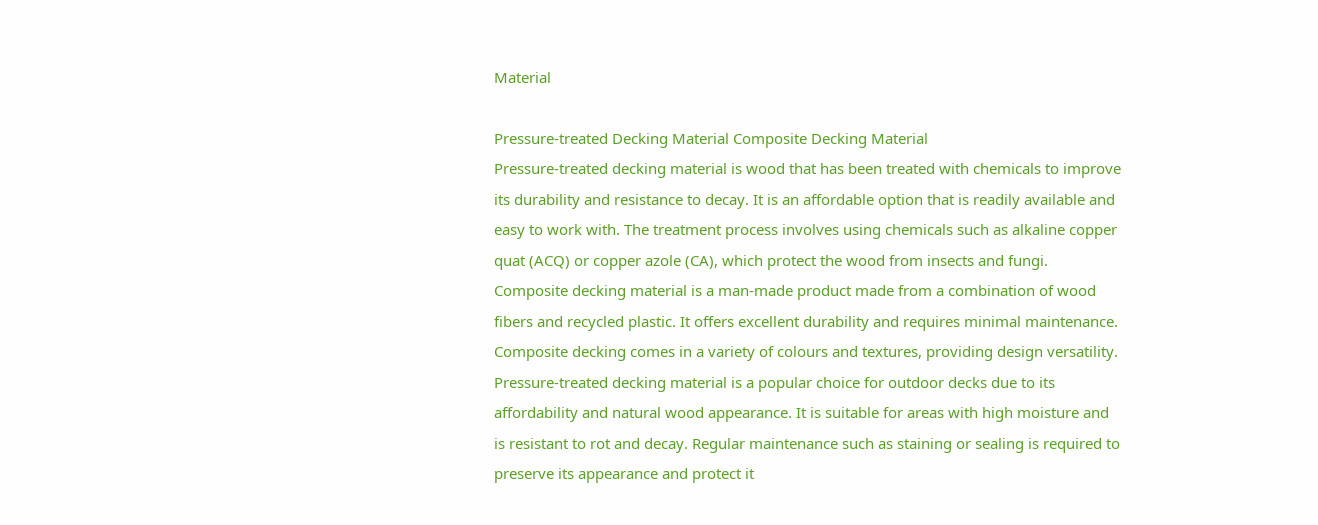Material

Pressure-treated Decking Material Composite Decking Material
Pressure-treated decking material is wood that has been treated with chemicals to improve its durability and resistance to decay. It is an affordable option that is readily available and easy to work with. The treatment process involves using chemicals such as alkaline copper quat (ACQ) or copper azole (CA), which protect the wood from insects and fungi. Composite decking material is a man-made product made from a combination of wood fibers and recycled plastic. It offers excellent durability and requires minimal maintenance. Composite decking comes in a variety of colours and textures, providing design versatility.
Pressure-treated decking material is a popular choice for outdoor decks due to its affordability and natural wood appearance. It is suitable for areas with high moisture and is resistant to rot and decay. Regular maintenance such as staining or sealing is required to preserve its appearance and protect it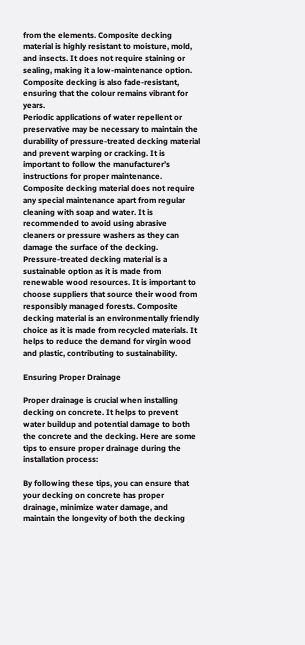from the elements. Composite decking material is highly resistant to moisture, mold, and insects. It does not require staining or sealing, making it a low-maintenance option. Composite decking is also fade-resistant, ensuring that the colour remains vibrant for years.
Periodic applications of water repellent or preservative may be necessary to maintain the durability of pressure-treated decking material and prevent warping or cracking. It is important to follow the manufacturer’s instructions for proper maintenance. Composite decking material does not require any special maintenance apart from regular cleaning with soap and water. It is recommended to avoid using abrasive cleaners or pressure washers as they can damage the surface of the decking.
Pressure-treated decking material is a sustainable option as it is made from renewable wood resources. It is important to choose suppliers that source their wood from responsibly managed forests. Composite decking material is an environmentally friendly choice as it is made from recycled materials. It helps to reduce the demand for virgin wood and plastic, contributing to sustainability.

Ensuring Proper Drainage

Proper drainage is crucial when installing decking on concrete. It helps to prevent water buildup and potential damage to both the concrete and the decking. Here are some tips to ensure proper drainage during the installation process:

By following these tips, you can ensure that your decking on concrete has proper drainage, minimize water damage, and maintain the longevity of both the decking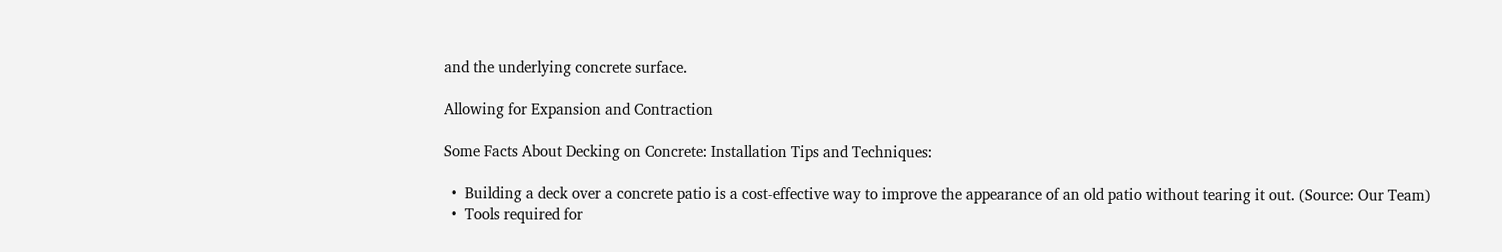and the underlying concrete surface.

Allowing for Expansion and Contraction

Some Facts About Decking on Concrete: Installation Tips and Techniques:

  •  Building a deck over a concrete patio is a cost-effective way to improve the appearance of an old patio without tearing it out. (Source: Our Team)
  •  Tools required for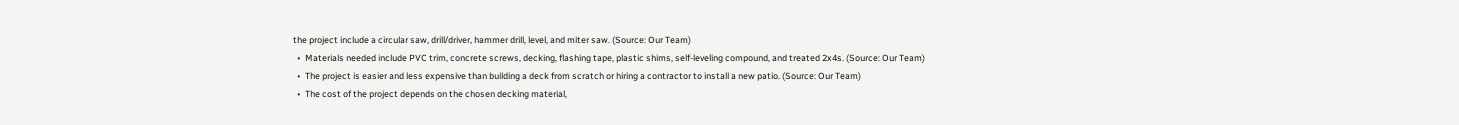the project include a circular saw, drill/driver, hammer drill, level, and miter saw. (Source: Our Team)
  •  Materials needed include PVC trim, concrete screws, decking, flashing tape, plastic shims, self-leveling compound, and treated 2x4s. (Source: Our Team)
  •  The project is easier and less expensive than building a deck from scratch or hiring a contractor to install a new patio. (Source: Our Team)
  •  The cost of the project depends on the chosen decking material,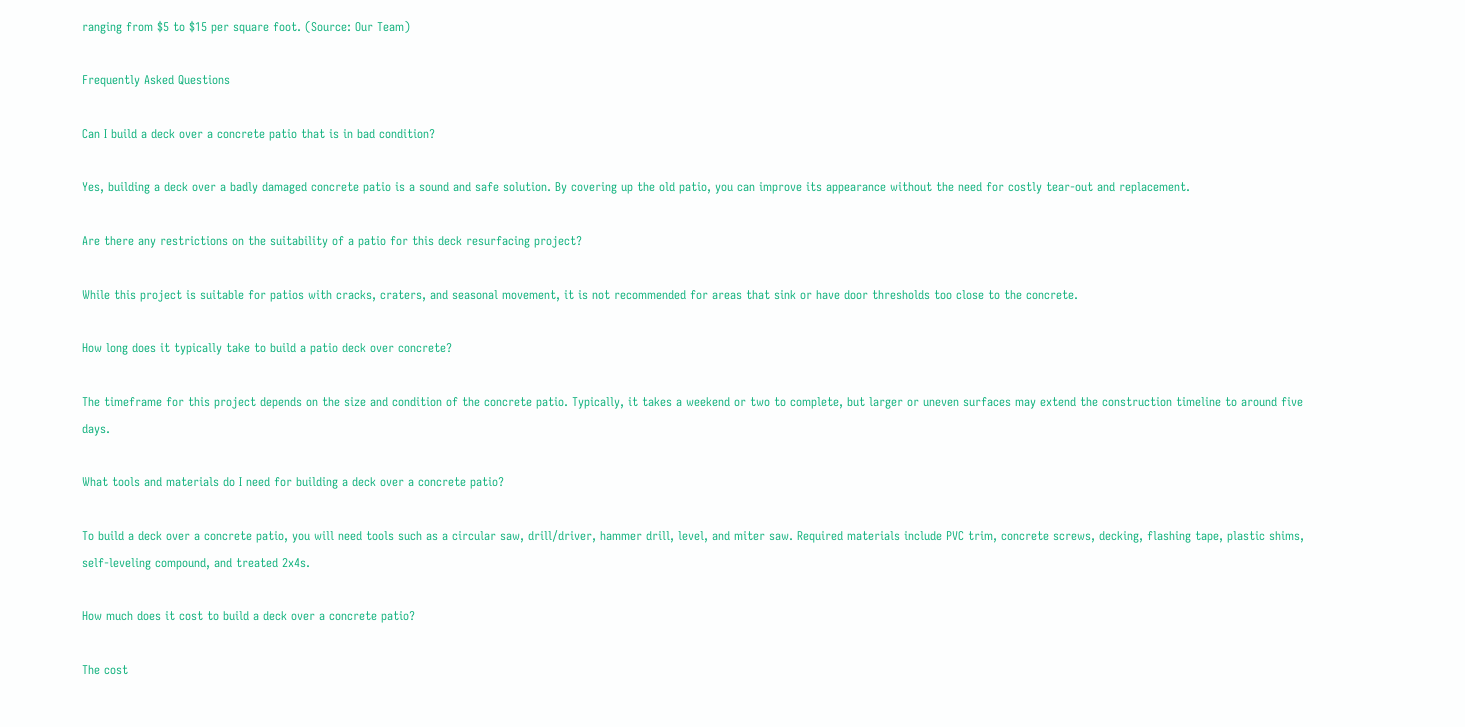ranging from $5 to $15 per square foot. (Source: Our Team)

Frequently Asked Questions

Can I build a deck over a concrete patio that is in bad condition?

Yes, building a deck over a badly damaged concrete patio is a sound and safe solution. By covering up the old patio, you can improve its appearance without the need for costly tear-out and replacement.

Are there any restrictions on the suitability of a patio for this deck resurfacing project?

While this project is suitable for patios with cracks, craters, and seasonal movement, it is not recommended for areas that sink or have door thresholds too close to the concrete.

How long does it typically take to build a patio deck over concrete?

The timeframe for this project depends on the size and condition of the concrete patio. Typically, it takes a weekend or two to complete, but larger or uneven surfaces may extend the construction timeline to around five days.

What tools and materials do I need for building a deck over a concrete patio?

To build a deck over a concrete patio, you will need tools such as a circular saw, drill/driver, hammer drill, level, and miter saw. Required materials include PVC trim, concrete screws, decking, flashing tape, plastic shims, self-leveling compound, and treated 2x4s.

How much does it cost to build a deck over a concrete patio?

The cost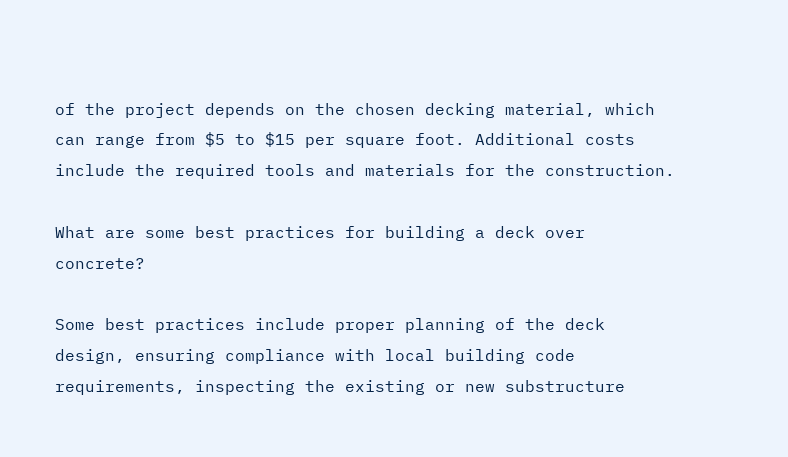of the project depends on the chosen decking material, which can range from $5 to $15 per square foot. Additional costs include the required tools and materials for the construction.

What are some best practices for building a deck over concrete?

Some best practices include proper planning of the deck design, ensuring compliance with local building code requirements, inspecting the existing or new substructure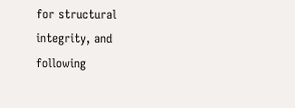for structural integrity, and following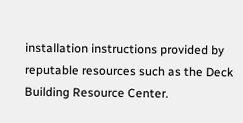installation instructions provided by reputable resources such as the Deck Building Resource Center.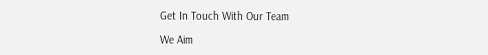Get In Touch With Our Team

We Aim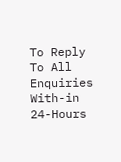To Reply To All Enquiries With-in 24-Hours